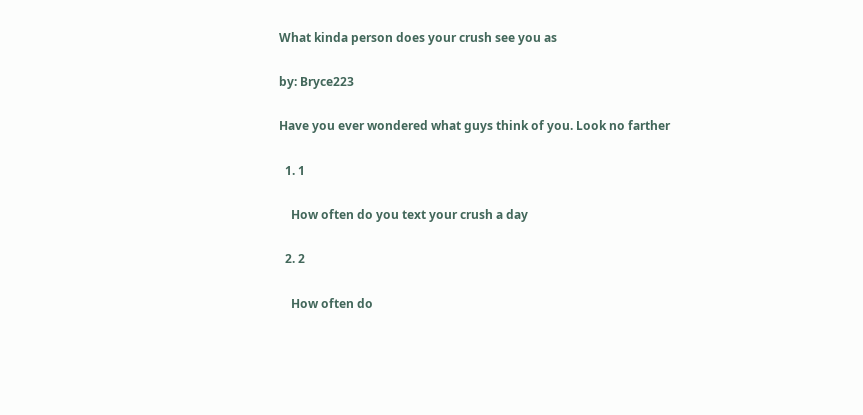What kinda person does your crush see you as

by: Bryce223

Have you ever wondered what guys think of you. Look no farther

  1. 1

    How often do you text your crush a day

  2. 2

    How often do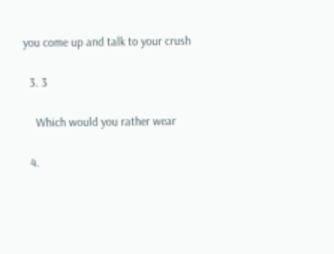you come up and talk to your crush

  3. 3

    Which would you rather wear

  4.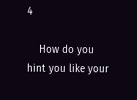4

    How do you hint you like your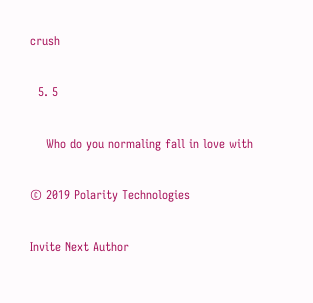crush

  5. 5

    Who do you normaling fall in love with

© 2019 Polarity Technologies

Invite Next Author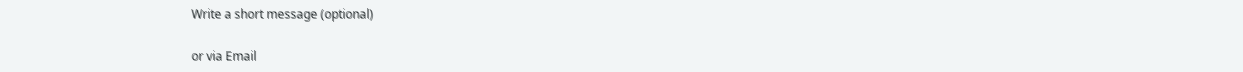Write a short message (optional)

or via Email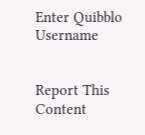Enter Quibblo Username


Report This Content